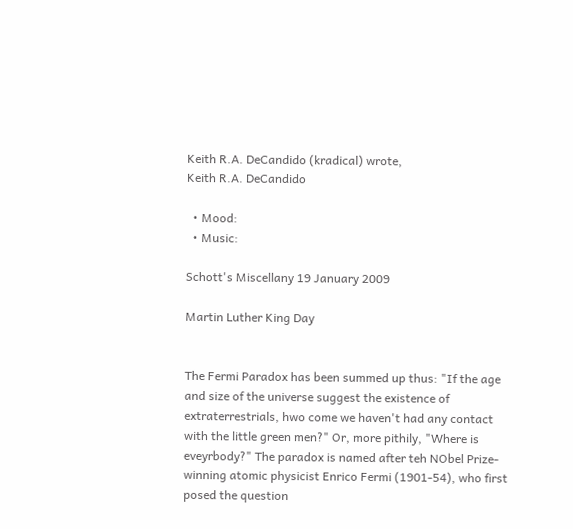Keith R.A. DeCandido (kradical) wrote,
Keith R.A. DeCandido

  • Mood:
  • Music:

Schott's Miscellany 19 January 2009

Martin Luther King Day


The Fermi Paradox has been summed up thus: "If the age and size of the universe suggest the existence of extraterrestrials, hwo come we haven't had any contact with the little green men?" Or, more pithily, "Where is eveyrbody?" The paradox is named after teh NObel Prize-winning atomic physicist Enrico Fermi (1901-54), who first posed the question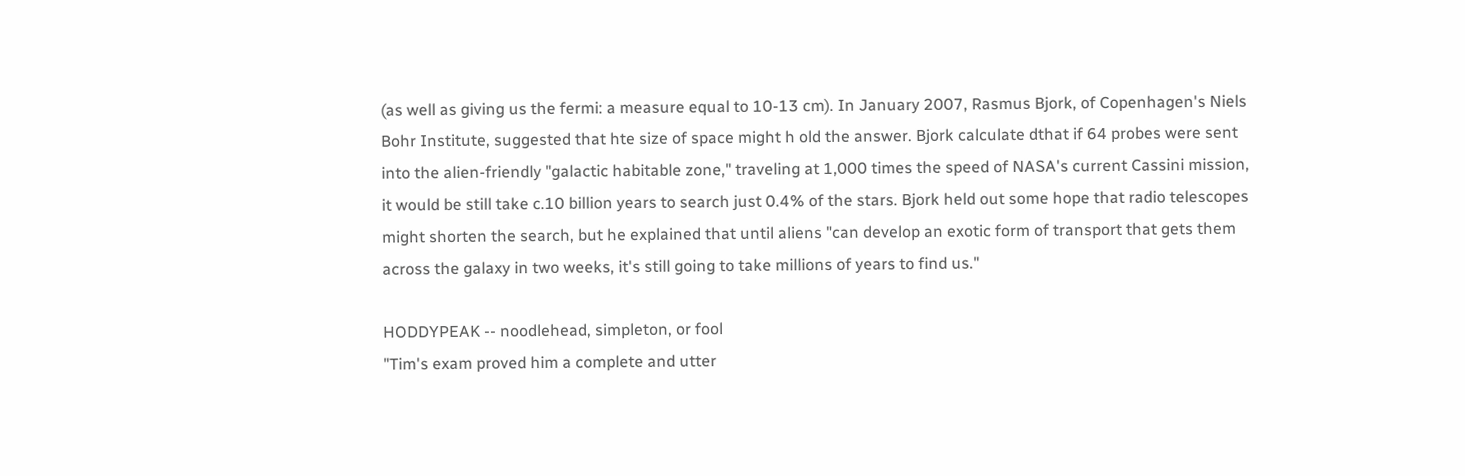(as well as giving us the fermi: a measure equal to 10-13 cm). In January 2007, Rasmus Bjork, of Copenhagen's Niels Bohr Institute, suggested that hte size of space might h old the answer. Bjork calculate dthat if 64 probes were sent into the alien-friendly "galactic habitable zone," traveling at 1,000 times the speed of NASA's current Cassini mission, it would be still take c.10 billion years to search just 0.4% of the stars. Bjork held out some hope that radio telescopes might shorten the search, but he explained that until aliens "can develop an exotic form of transport that gets them across the galaxy in two weeks, it's still going to take millions of years to find us."

HODDYPEAK -- noodlehead, simpleton, or fool
"Tim's exam proved him a complete and utter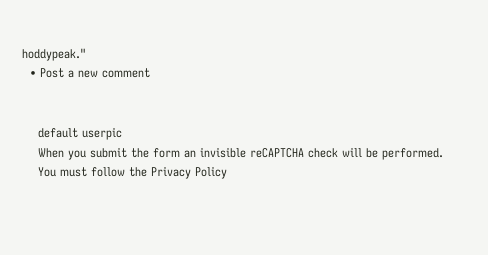hoddypeak."
  • Post a new comment


    default userpic
    When you submit the form an invisible reCAPTCHA check will be performed.
    You must follow the Privacy Policy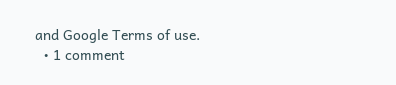and Google Terms of use.
  • 1 comment